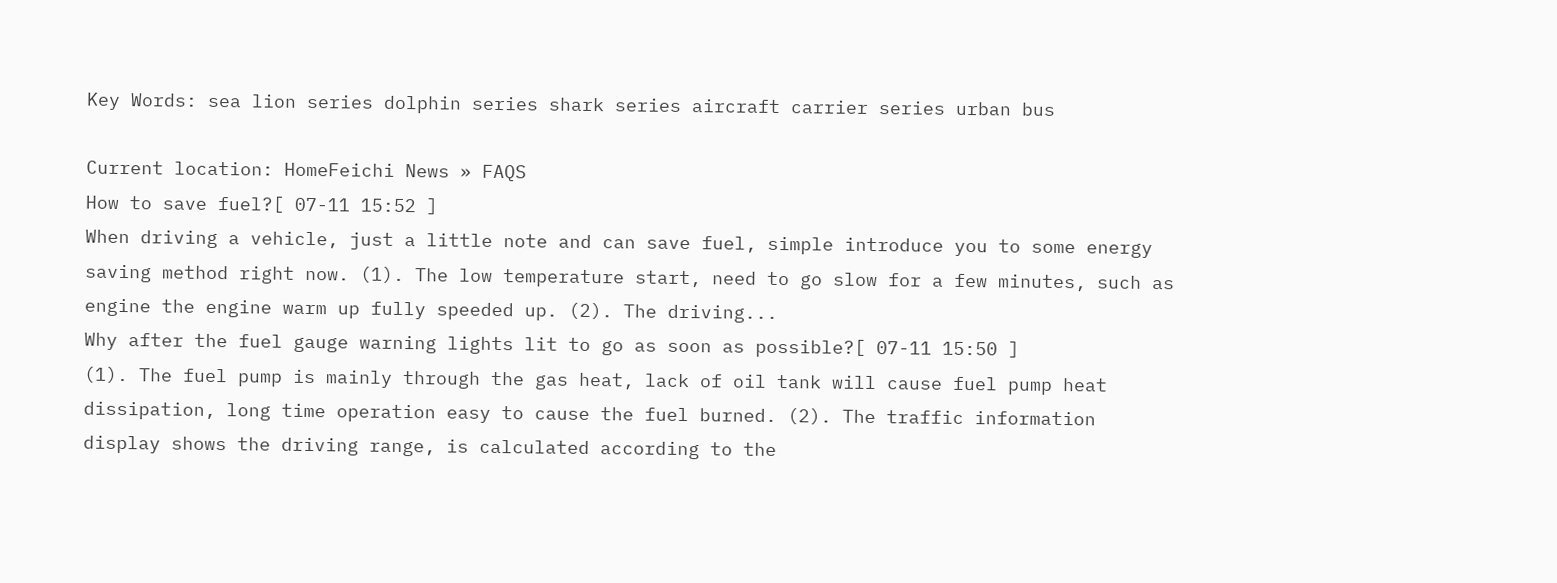Key Words: sea lion series dolphin series shark series aircraft carrier series urban bus

Current location: HomeFeichi News » FAQS
How to save fuel?[ 07-11 15:52 ]
When driving a vehicle, just a little note and can save fuel, simple introduce you to some energy saving method right now. (1). The low temperature start, need to go slow for a few minutes, such as engine the engine warm up fully speeded up. (2). The driving...
Why after the fuel gauge warning lights lit to go as soon as possible?[ 07-11 15:50 ]
(1). The fuel pump is mainly through the gas heat, lack of oil tank will cause fuel pump heat dissipation, long time operation easy to cause the fuel burned. (2). The traffic information display shows the driving range, is calculated according to the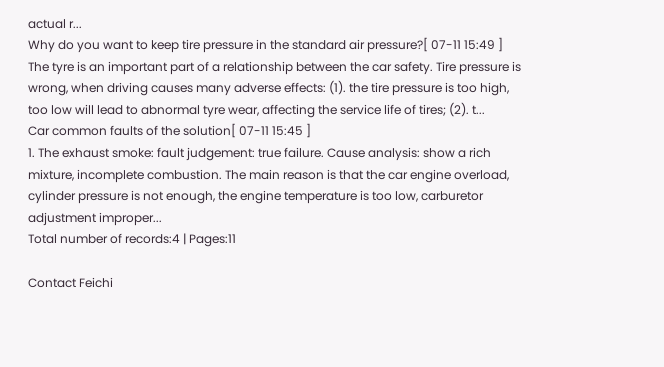actual r...
Why do you want to keep tire pressure in the standard air pressure?[ 07-11 15:49 ]
The tyre is an important part of a relationship between the car safety. Tire pressure is wrong, when driving causes many adverse effects: (1). the tire pressure is too high, too low will lead to abnormal tyre wear, affecting the service life of tires; (2). t...
Car common faults of the solution[ 07-11 15:45 ]
1. The exhaust smoke: fault judgement: true failure. Cause analysis: show a rich mixture, incomplete combustion. The main reason is that the car engine overload, cylinder pressure is not enough, the engine temperature is too low, carburetor adjustment improper...
Total number of records:4 | Pages:11

Contact Feichi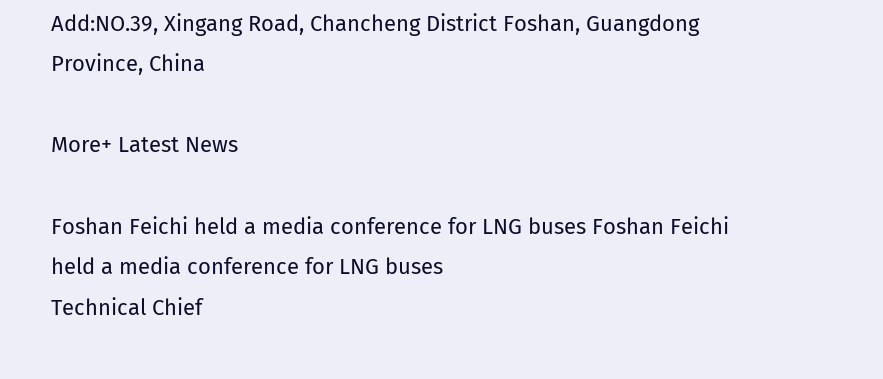Add:NO.39, Xingang Road, Chancheng District Foshan, Guangdong Province, China

More+ Latest News

Foshan Feichi held a media conference for LNG buses Foshan Feichi held a media conference for LNG buses
Technical Chief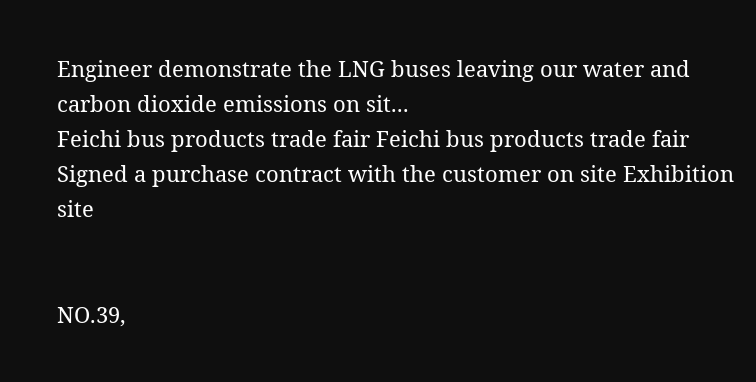Engineer demonstrate the LNG buses leaving our water and carbon dioxide emissions on sit...
Feichi bus products trade fair Feichi bus products trade fair
Signed a purchase contract with the customer on site Exhibition site


NO.39,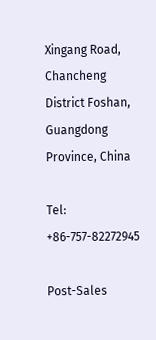Xingang Road, Chancheng District Foshan, Guangdong Province, China

Tel: +86-757-82272945

Post-Sales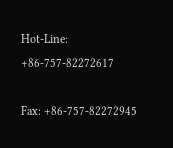Hot-Line: +86-757-82272617

Fax: +86-757-82272945